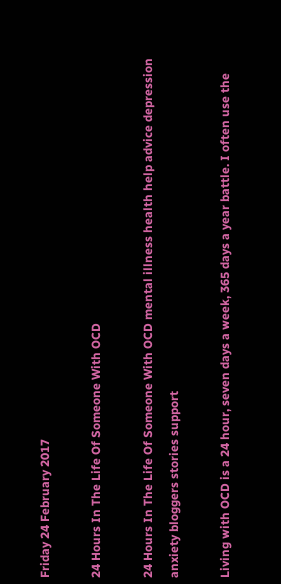Friday 24 February 2017

24 Hours In The Life Of Someone With OCD

24 Hours In The Life Of Someone With OCD mental illness health help advice depression anxiety bloggers stories support

Living with OCD is a 24 hour, seven days a week, 365 days a year battle. I often use the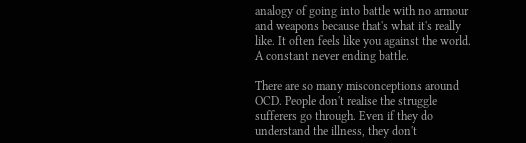analogy of going into battle with no armour and weapons because that's what it's really like. It often feels like you against the world. A constant never ending battle.

There are so many misconceptions around OCD. People don't realise the struggle sufferers go through. Even if they do understand the illness, they don't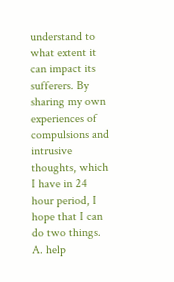understand to what extent it can impact its sufferers. By sharing my own experiences of compulsions and intrusive thoughts, which I have in 24 hour period, I hope that I can do two things. A. help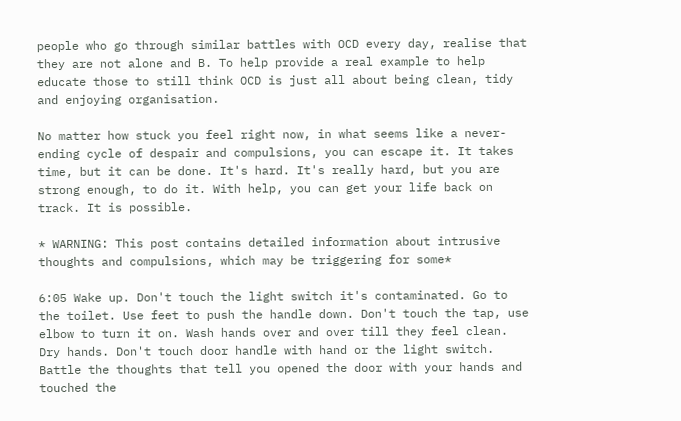people who go through similar battles with OCD every day, realise that they are not alone and B. To help provide a real example to help educate those to still think OCD is just all about being clean, tidy and enjoying organisation.

No matter how stuck you feel right now, in what seems like a never-ending cycle of despair and compulsions, you can escape it. It takes time, but it can be done. It's hard. It's really hard, but you are strong enough, to do it. With help, you can get your life back on track. It is possible.

* WARNING: This post contains detailed information about intrusive thoughts and compulsions, which may be triggering for some*

6:05 Wake up. Don't touch the light switch it's contaminated. Go to the toilet. Use feet to push the handle down. Don't touch the tap, use elbow to turn it on. Wash hands over and over till they feel clean. Dry hands. Don't touch door handle with hand or the light switch. Battle the thoughts that tell you opened the door with your hands and touched the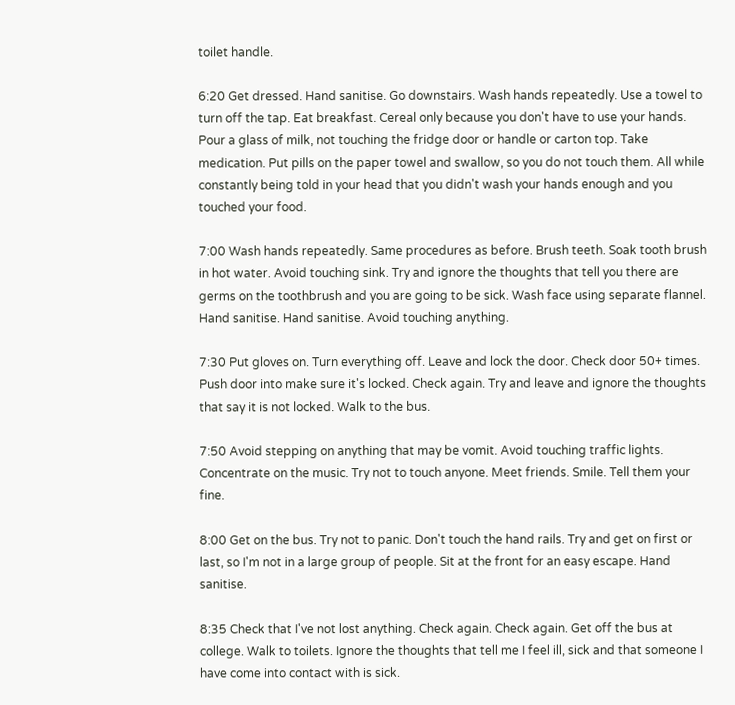toilet handle.

6:20 Get dressed. Hand sanitise. Go downstairs. Wash hands repeatedly. Use a towel to turn off the tap. Eat breakfast. Cereal only because you don't have to use your hands. Pour a glass of milk, not touching the fridge door or handle or carton top. Take medication. Put pills on the paper towel and swallow, so you do not touch them. All while constantly being told in your head that you didn't wash your hands enough and you touched your food.

7:00 Wash hands repeatedly. Same procedures as before. Brush teeth. Soak tooth brush in hot water. Avoid touching sink. Try and ignore the thoughts that tell you there are germs on the toothbrush and you are going to be sick. Wash face using separate flannel. Hand sanitise. Hand sanitise. Avoid touching anything.

7:30 Put gloves on. Turn everything off. Leave and lock the door. Check door 50+ times. Push door into make sure it's locked. Check again. Try and leave and ignore the thoughts that say it is not locked. Walk to the bus.

7:50 Avoid stepping on anything that may be vomit. Avoid touching traffic lights. Concentrate on the music. Try not to touch anyone. Meet friends. Smile. Tell them your fine.

8:00 Get on the bus. Try not to panic. Don't touch the hand rails. Try and get on first or last, so I'm not in a large group of people. Sit at the front for an easy escape. Hand sanitise.

8:35 Check that I've not lost anything. Check again. Check again. Get off the bus at college. Walk to toilets. Ignore the thoughts that tell me I feel ill, sick and that someone I have come into contact with is sick.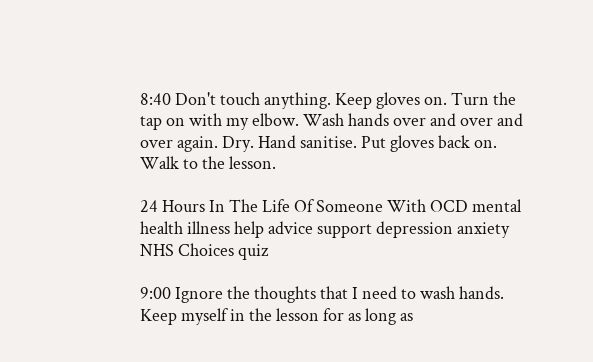8:40 Don't touch anything. Keep gloves on. Turn the tap on with my elbow. Wash hands over and over and over again. Dry. Hand sanitise. Put gloves back on. Walk to the lesson.

24 Hours In The Life Of Someone With OCD mental health illness help advice support depression anxiety NHS Choices quiz

9:00 Ignore the thoughts that I need to wash hands. Keep myself in the lesson for as long as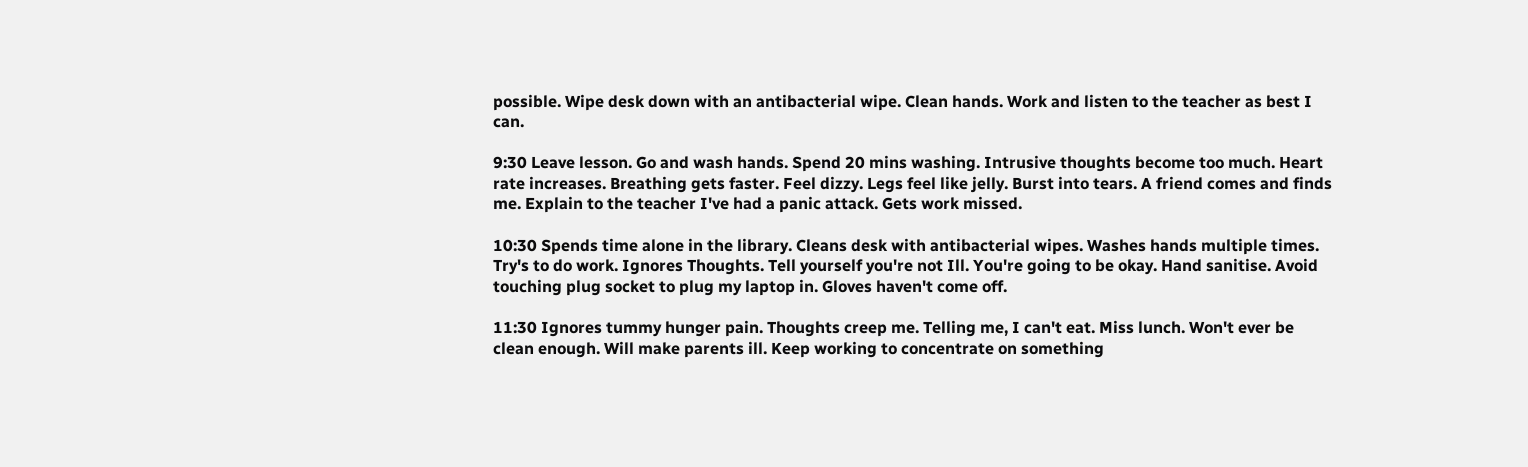possible. Wipe desk down with an antibacterial wipe. Clean hands. Work and listen to the teacher as best I can.

9:30 Leave lesson. Go and wash hands. Spend 20 mins washing. Intrusive thoughts become too much. Heart rate increases. Breathing gets faster. Feel dizzy. Legs feel like jelly. Burst into tears. A friend comes and finds me. Explain to the teacher I've had a panic attack. Gets work missed.

10:30 Spends time alone in the library. Cleans desk with antibacterial wipes. Washes hands multiple times. Try's to do work. Ignores Thoughts. Tell yourself you're not Ill. You're going to be okay. Hand sanitise. Avoid touching plug socket to plug my laptop in. Gloves haven't come off.

11:30 Ignores tummy hunger pain. Thoughts creep me. Telling me, I can't eat. Miss lunch. Won't ever be clean enough. Will make parents ill. Keep working to concentrate on something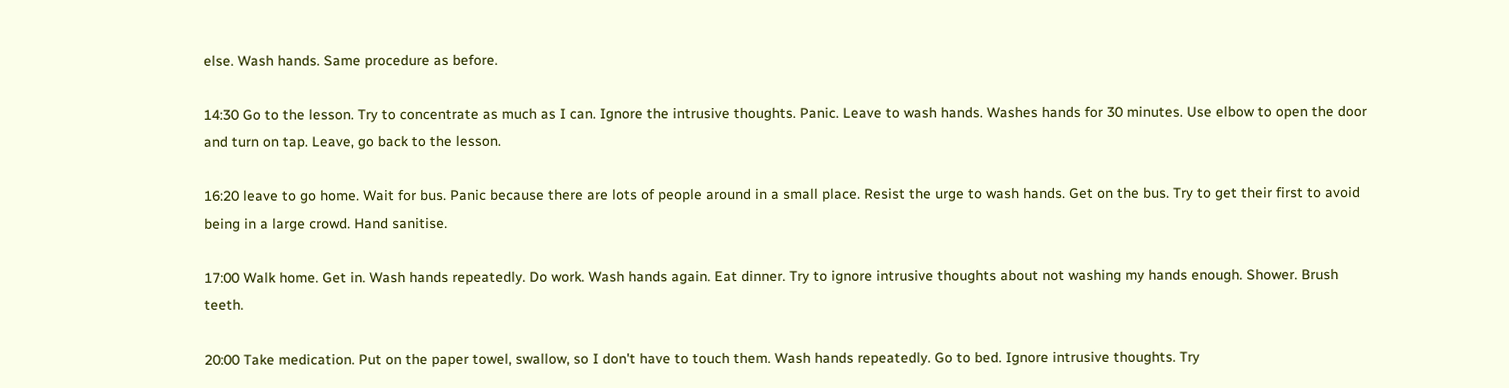else. Wash hands. Same procedure as before.

14:30 Go to the lesson. Try to concentrate as much as I can. Ignore the intrusive thoughts. Panic. Leave to wash hands. Washes hands for 30 minutes. Use elbow to open the door and turn on tap. Leave, go back to the lesson.

16:20 leave to go home. Wait for bus. Panic because there are lots of people around in a small place. Resist the urge to wash hands. Get on the bus. Try to get their first to avoid being in a large crowd. Hand sanitise.

17:00 Walk home. Get in. Wash hands repeatedly. Do work. Wash hands again. Eat dinner. Try to ignore intrusive thoughts about not washing my hands enough. Shower. Brush teeth.

20:00 Take medication. Put on the paper towel, swallow, so I don't have to touch them. Wash hands repeatedly. Go to bed. Ignore intrusive thoughts. Try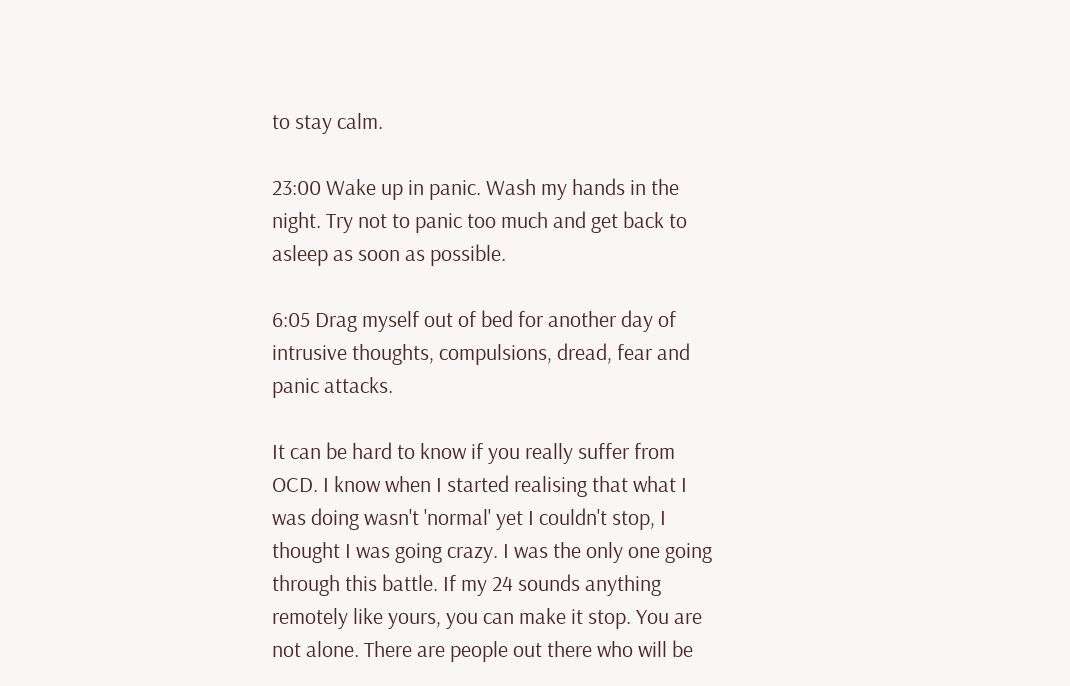to stay calm.

23:00 Wake up in panic. Wash my hands in the night. Try not to panic too much and get back to asleep as soon as possible.

6:05 Drag myself out of bed for another day of intrusive thoughts, compulsions, dread, fear and panic attacks.

It can be hard to know if you really suffer from OCD. I know when I started realising that what I was doing wasn't 'normal' yet I couldn't stop, I thought I was going crazy. I was the only one going through this battle. If my 24 sounds anything remotely like yours, you can make it stop. You are not alone. There are people out there who will be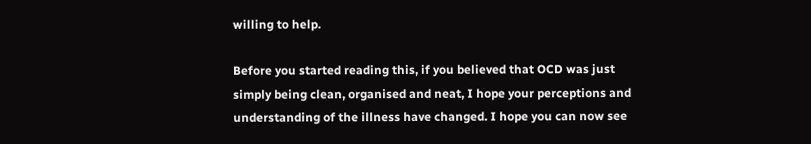willing to help.

Before you started reading this, if you believed that OCD was just simply being clean, organised and neat, I hope your perceptions and understanding of the illness have changed. I hope you can now see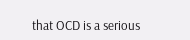that OCD is a serious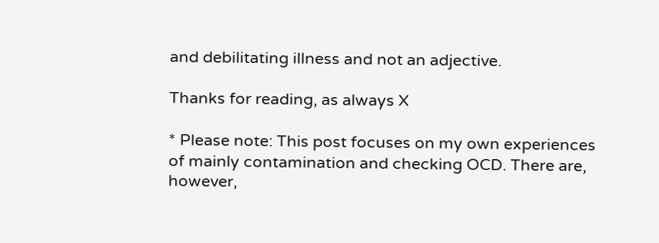and debilitating illness and not an adjective.

Thanks for reading, as always X

* Please note: This post focuses on my own experiences of mainly contamination and checking OCD. There are, however,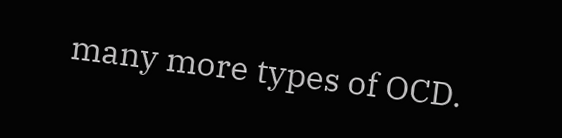many more types of OCD.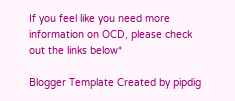If you feel like you need more information on OCD, please check out the links below*

Blogger Template Created by pipdig